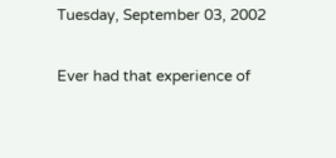Tuesday, September 03, 2002

Ever had that experience of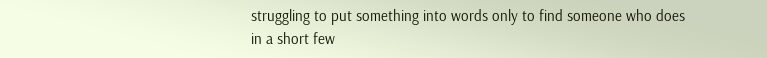struggling to put something into words only to find someone who does in a short few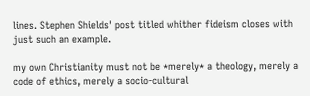lines. Stephen Shields' post titled whither fideism closes with just such an example.

my own Christianity must not be *merely* a theology, merely a code of ethics, merely a socio-cultural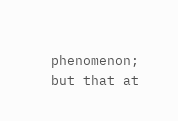phenomenon; but that at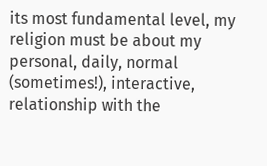its most fundamental level, my religion must be about my personal, daily, normal (sometimes!), interactive, relationship with the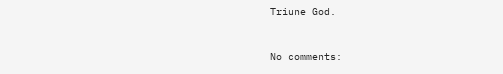Triune God.


No comments: